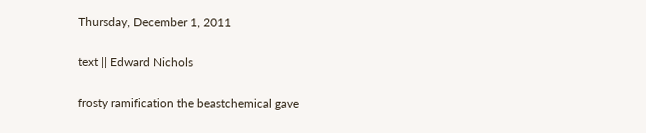Thursday, December 1, 2011

text || Edward Nichols

frosty ramification the beastchemical gave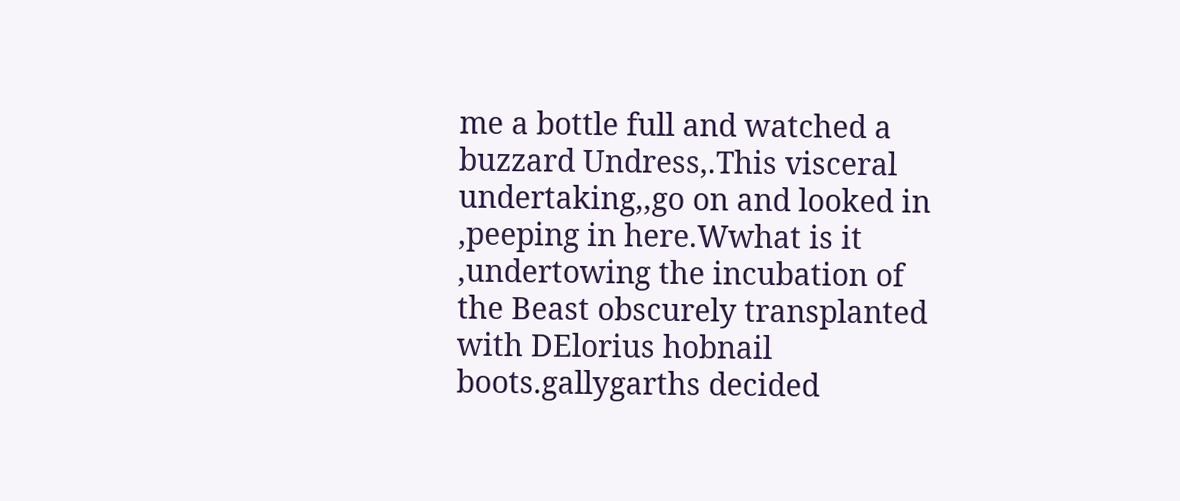me a bottle full and watched a buzzard Undress,.This visceral undertaking,,go on and looked in ,peeping in here.Wwhat is it ,undertowing the incubation of the Beast obscurely transplanted with DElorius hobnail boots.gallygarths decided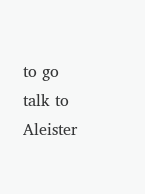to go talk to Aleister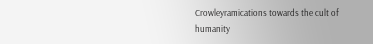Crowleyramications towards the cult of humanity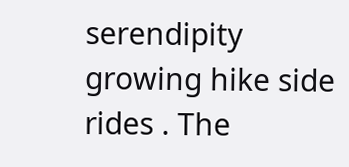serendipity growing hike side rides . The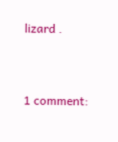lizard .


1 comment: